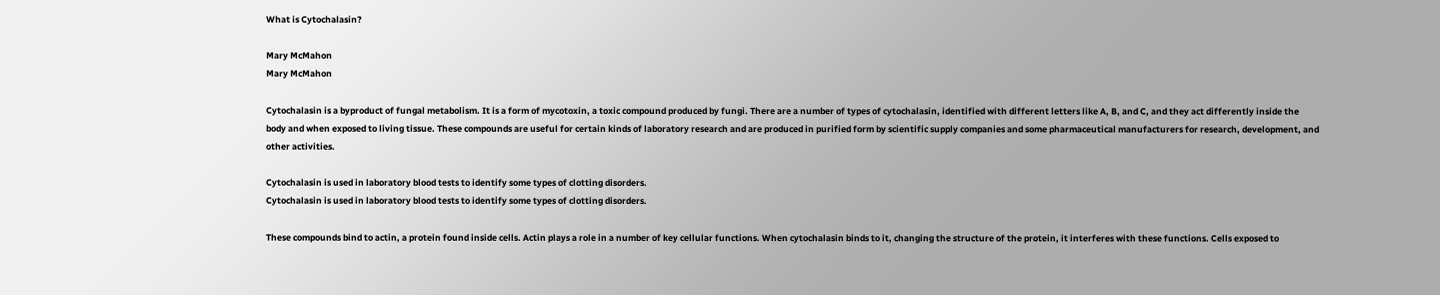What is Cytochalasin?

Mary McMahon
Mary McMahon

Cytochalasin is a byproduct of fungal metabolism. It is a form of mycotoxin, a toxic compound produced by fungi. There are a number of types of cytochalasin, identified with different letters like A, B, and C, and they act differently inside the body and when exposed to living tissue. These compounds are useful for certain kinds of laboratory research and are produced in purified form by scientific supply companies and some pharmaceutical manufacturers for research, development, and other activities.

Cytochalasin is used in laboratory blood tests to identify some types of clotting disorders.
Cytochalasin is used in laboratory blood tests to identify some types of clotting disorders.

These compounds bind to actin, a protein found inside cells. Actin plays a role in a number of key cellular functions. When cytochalasin binds to it, changing the structure of the protein, it interferes with these functions. Cells exposed to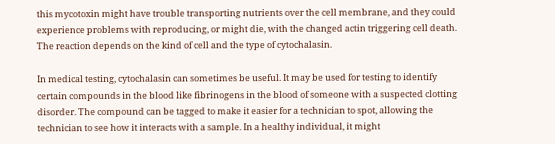this mycotoxin might have trouble transporting nutrients over the cell membrane, and they could experience problems with reproducing, or might die, with the changed actin triggering cell death. The reaction depends on the kind of cell and the type of cytochalasin.

In medical testing, cytochalasin can sometimes be useful. It may be used for testing to identify certain compounds in the blood like fibrinogens in the blood of someone with a suspected clotting disorder. The compound can be tagged to make it easier for a technician to spot, allowing the technician to see how it interacts with a sample. In a healthy individual, it might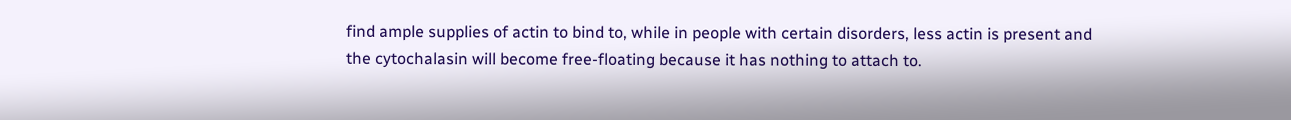find ample supplies of actin to bind to, while in people with certain disorders, less actin is present and the cytochalasin will become free-floating because it has nothing to attach to.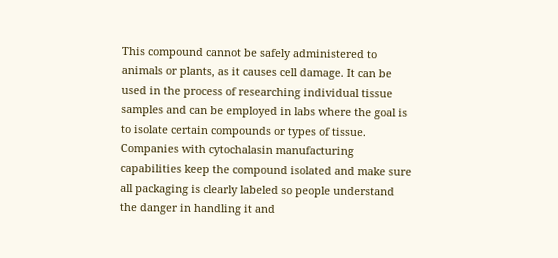This compound cannot be safely administered to animals or plants, as it causes cell damage. It can be used in the process of researching individual tissue samples and can be employed in labs where the goal is to isolate certain compounds or types of tissue. Companies with cytochalasin manufacturing capabilities keep the compound isolated and make sure all packaging is clearly labeled so people understand the danger in handling it and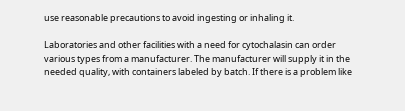use reasonable precautions to avoid ingesting or inhaling it.

Laboratories and other facilities with a need for cytochalasin can order various types from a manufacturer. The manufacturer will supply it in the needed quality, with containers labeled by batch. If there is a problem like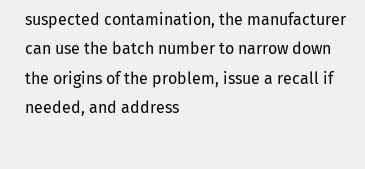suspected contamination, the manufacturer can use the batch number to narrow down the origins of the problem, issue a recall if needed, and address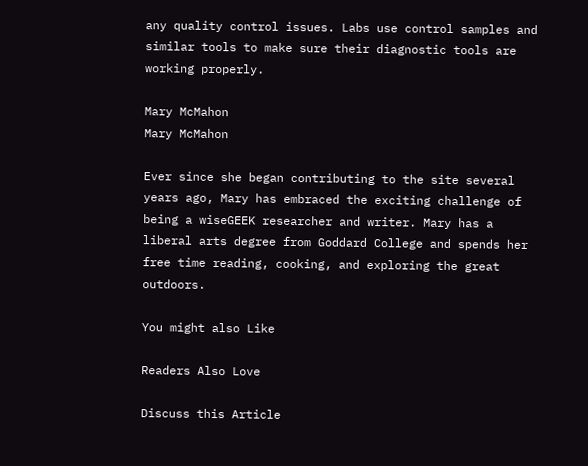any quality control issues. Labs use control samples and similar tools to make sure their diagnostic tools are working properly.

Mary McMahon
Mary McMahon

Ever since she began contributing to the site several years ago, Mary has embraced the exciting challenge of being a wiseGEEK researcher and writer. Mary has a liberal arts degree from Goddard College and spends her free time reading, cooking, and exploring the great outdoors.

You might also Like

Readers Also Love

Discuss this Article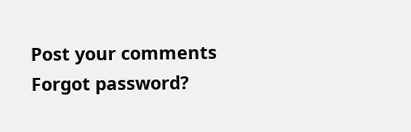Post your comments
Forgot password?